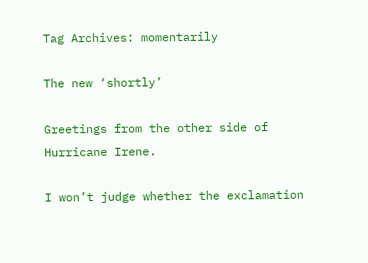Tag Archives: momentarily

The new ‘shortly’

Greetings from the other side of Hurricane Irene.

I won’t judge whether the exclamation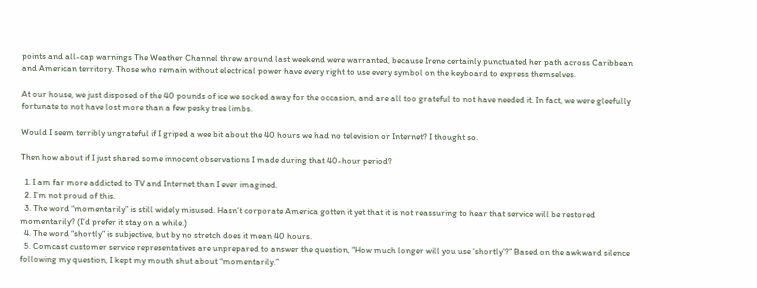points and all-cap warnings The Weather Channel threw around last weekend were warranted, because Irene certainly punctuated her path across Caribbean and American territory. Those who remain without electrical power have every right to use every symbol on the keyboard to express themselves.

At our house, we just disposed of the 40 pounds of ice we socked away for the occasion, and are all too grateful to not have needed it. In fact, we were gleefully fortunate to not have lost more than a few pesky tree limbs.

Would I seem terribly ungrateful if I griped a wee bit about the 40 hours we had no television or Internet? I thought so.

Then how about if I just shared some innocent observations I made during that 40-hour period?

  1. I am far more addicted to TV and Internet than I ever imagined.
  2. I’m not proud of this.
  3. The word “momentarily” is still widely misused. Hasn’t corporate America gotten it yet that it is not reassuring to hear that service will be restored momentarily? (I’d prefer it stay on a while.)
  4. The word “shortly” is subjective, but by no stretch does it mean 40 hours.
  5. Comcast customer service representatives are unprepared to answer the question, “How much longer will you use ‘shortly’?” Based on the awkward silence following my question, I kept my mouth shut about “momentarily.”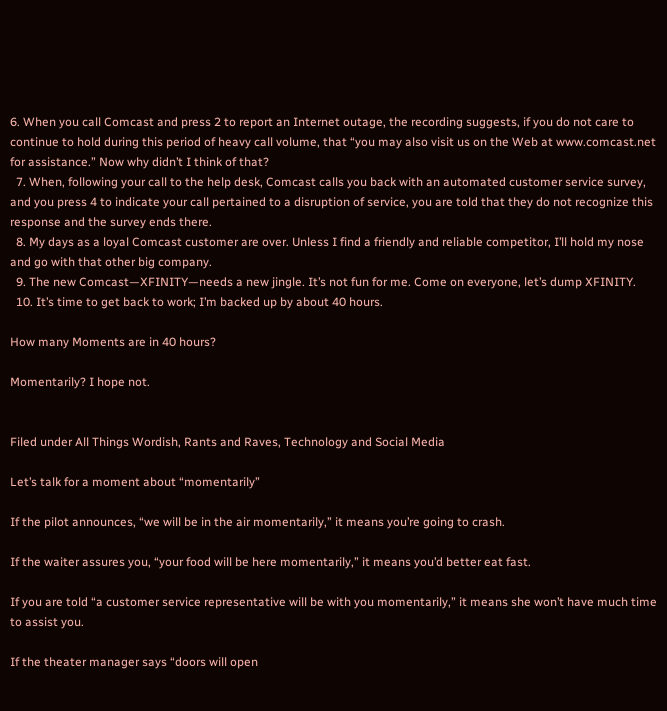6. When you call Comcast and press 2 to report an Internet outage, the recording suggests, if you do not care to continue to hold during this period of heavy call volume, that “you may also visit us on the Web at www.comcast.net for assistance.” Now why didn’t I think of that?
  7. When, following your call to the help desk, Comcast calls you back with an automated customer service survey, and you press 4 to indicate your call pertained to a disruption of service, you are told that they do not recognize this response and the survey ends there.
  8. My days as a loyal Comcast customer are over. Unless I find a friendly and reliable competitor, I’ll hold my nose and go with that other big company.
  9. The new Comcast—XFINITY—needs a new jingle. It’s not fun for me. Come on everyone, let’s dump XFINITY.
  10. It’s time to get back to work; I’m backed up by about 40 hours.

How many Moments are in 40 hours?

Momentarily? I hope not.


Filed under All Things Wordish, Rants and Raves, Technology and Social Media

Let’s talk for a moment about “momentarily”

If the pilot announces, “we will be in the air momentarily,” it means you’re going to crash.

If the waiter assures you, “your food will be here momentarily,” it means you’d better eat fast.

If you are told “a customer service representative will be with you momentarily,” it means she won’t have much time to assist you.

If the theater manager says “doors will open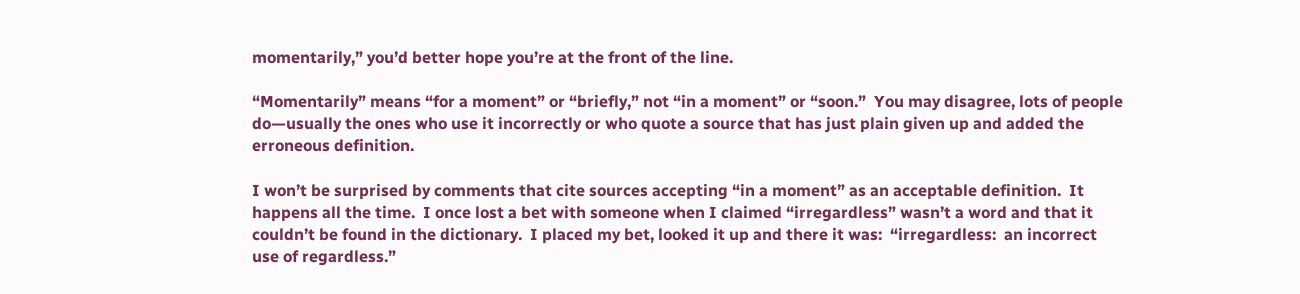momentarily,” you’d better hope you’re at the front of the line.

“Momentarily” means “for a moment” or “briefly,” not “in a moment” or “soon.”  You may disagree, lots of people do—usually the ones who use it incorrectly or who quote a source that has just plain given up and added the erroneous definition.

I won’t be surprised by comments that cite sources accepting “in a moment” as an acceptable definition.  It happens all the time.  I once lost a bet with someone when I claimed “irregardless” wasn’t a word and that it couldn’t be found in the dictionary.  I placed my bet, looked it up and there it was:  “irregardless:  an incorrect use of regardless.”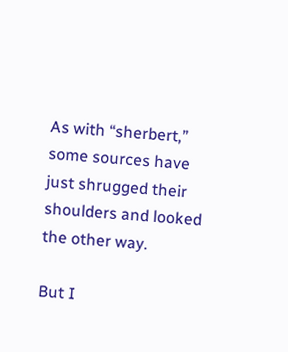As with “sherbert,” some sources have just shrugged their shoulders and looked the other way.

But I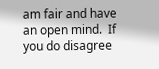am fair and have an open mind.  If you do disagree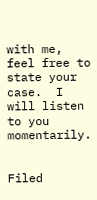with me, feel free to state your case.  I will listen to you momentarily.


Filed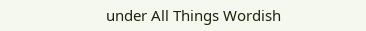under All Things Wordish